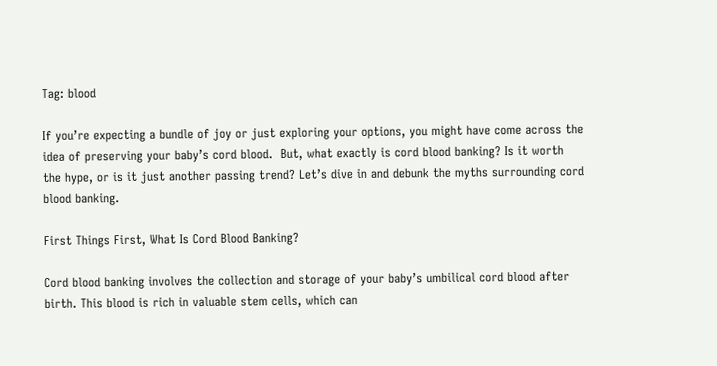Tag: blood

If you’re expecting a bundle of joy or just exploring your options, you might have come across the idea of preserving your baby’s cord blood.  But, what exactly is cord blood banking? Is it worth the hype, or is it just another passing trend? Let’s dive in and debunk the myths surrounding cord blood banking.

First Things First, What Is Cord Blood Banking?

Cord blood banking involves the collection and storage of your baby’s umbilical cord blood after birth. This blood is rich in valuable stem cells, which can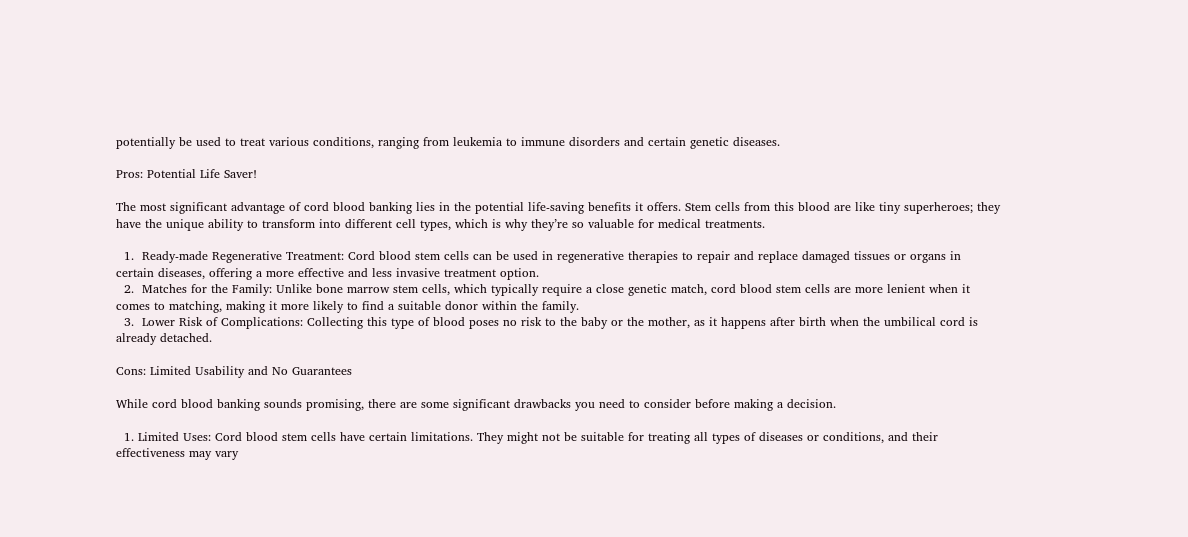potentially be used to treat various conditions, ranging from leukemia to immune disorders and certain genetic diseases.

Pros: Potential Life Saver!

The most significant advantage of cord blood banking lies in the potential life-saving benefits it offers. Stem cells from this blood are like tiny superheroes; they have the unique ability to transform into different cell types, which is why they’re so valuable for medical treatments.

  1.  Ready-made Regenerative Treatment: Cord blood stem cells can be used in regenerative therapies to repair and replace damaged tissues or organs in certain diseases, offering a more effective and less invasive treatment option.
  2.  Matches for the Family: Unlike bone marrow stem cells, which typically require a close genetic match, cord blood stem cells are more lenient when it comes to matching, making it more likely to find a suitable donor within the family.
  3.  Lower Risk of Complications: Collecting this type of blood poses no risk to the baby or the mother, as it happens after birth when the umbilical cord is already detached.

Cons: Limited Usability and No Guarantees

While cord blood banking sounds promising, there are some significant drawbacks you need to consider before making a decision.

  1. Limited Uses: Cord blood stem cells have certain limitations. They might not be suitable for treating all types of diseases or conditions, and their effectiveness may vary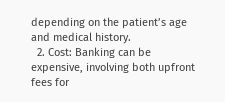depending on the patient’s age and medical history.
  2. Cost: Banking can be expensive, involving both upfront fees for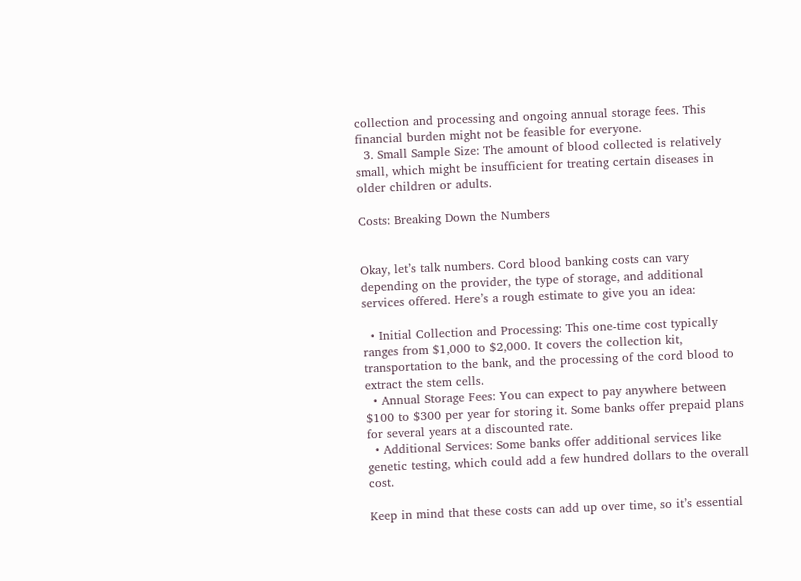collection and processing and ongoing annual storage fees. This financial burden might not be feasible for everyone.
  3. Small Sample Size: The amount of blood collected is relatively small, which might be insufficient for treating certain diseases in older children or adults.

Costs: Breaking Down the Numbers


Okay, let’s talk numbers. Cord blood banking costs can vary depending on the provider, the type of storage, and additional services offered. Here’s a rough estimate to give you an idea:

  • Initial Collection and Processing: This one-time cost typically ranges from $1,000 to $2,000. It covers the collection kit, transportation to the bank, and the processing of the cord blood to extract the stem cells.
  • Annual Storage Fees: You can expect to pay anywhere between $100 to $300 per year for storing it. Some banks offer prepaid plans for several years at a discounted rate.
  • Additional Services: Some banks offer additional services like genetic testing, which could add a few hundred dollars to the overall cost.

Keep in mind that these costs can add up over time, so it’s essential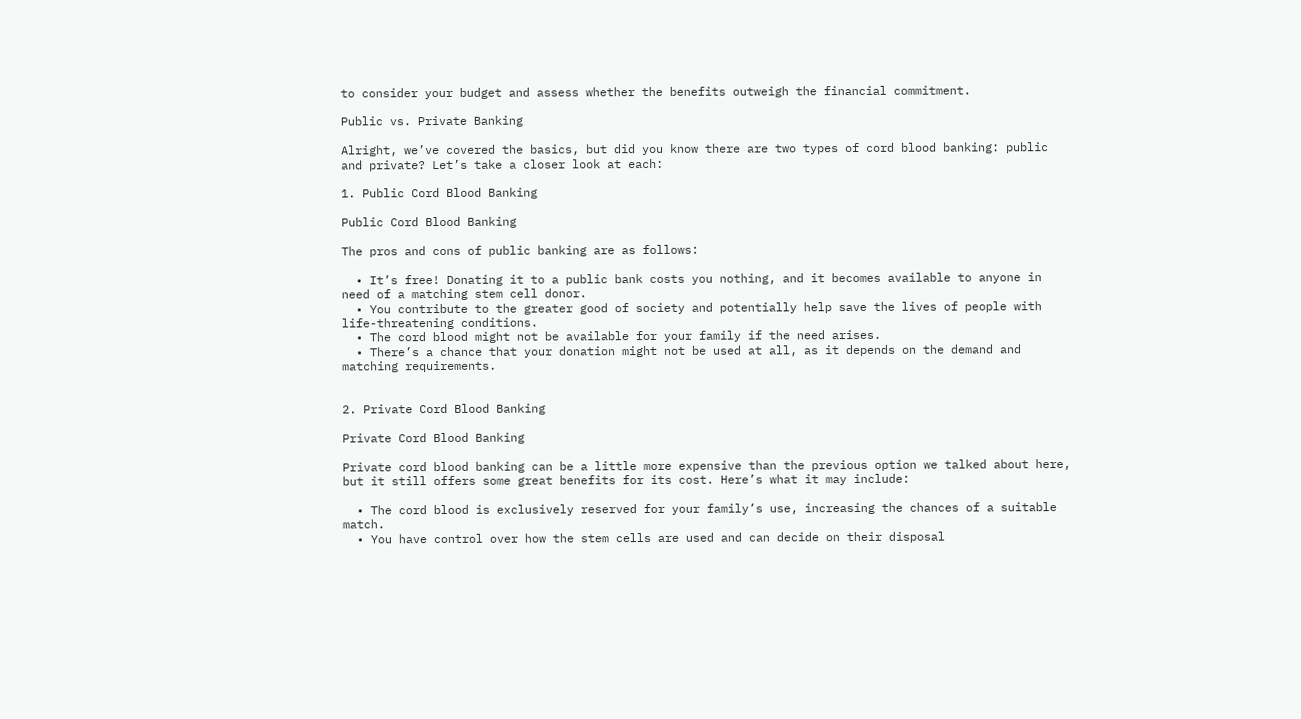to consider your budget and assess whether the benefits outweigh the financial commitment.

Public vs. Private Banking

Alright, we’ve covered the basics, but did you know there are two types of cord blood banking: public and private? Let’s take a closer look at each:

1. Public Cord Blood Banking

Public Cord Blood Banking

The pros and cons of public banking are as follows:

  • It’s free! Donating it to a public bank costs you nothing, and it becomes available to anyone in need of a matching stem cell donor.
  • You contribute to the greater good of society and potentially help save the lives of people with life-threatening conditions.
  • The cord blood might not be available for your family if the need arises.
  • There’s a chance that your donation might not be used at all, as it depends on the demand and matching requirements.


2. Private Cord Blood Banking

Private Cord Blood Banking

Private cord blood banking can be a little more expensive than the previous option we talked about here, but it still offers some great benefits for its cost. Here’s what it may include:

  • The cord blood is exclusively reserved for your family’s use, increasing the chances of a suitable match.
  • You have control over how the stem cells are used and can decide on their disposal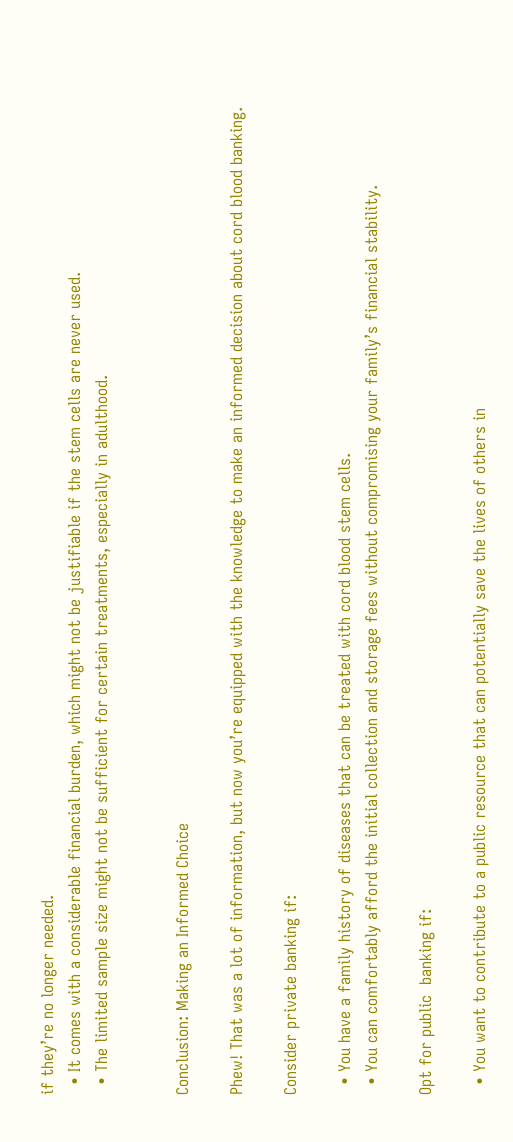if they’re no longer needed.
  • It comes with a considerable financial burden, which might not be justifiable if the stem cells are never used.
  • The limited sample size might not be sufficient for certain treatments, especially in adulthood.


Conclusion: Making an Informed Choice

Phew! That was a lot of information, but now you’re equipped with the knowledge to make an informed decision about cord blood banking.

Consider private banking if:

  • You have a family history of diseases that can be treated with cord blood stem cells.
  • You can comfortably afford the initial collection and storage fees without compromising your family’s financial stability.

Opt for public  banking if:

  • You want to contribute to a public resource that can potentially save the lives of others in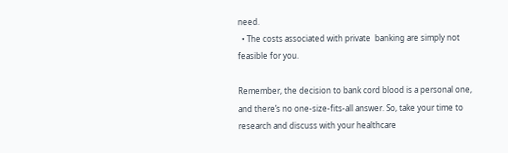need.
  • The costs associated with private  banking are simply not feasible for you.

Remember, the decision to bank cord blood is a personal one, and there’s no one-size-fits-all answer. So, take your time to research and discuss with your healthcare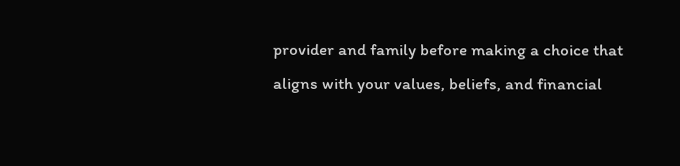provider and family before making a choice that aligns with your values, beliefs, and financial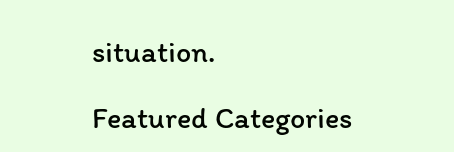situation.

Featured Categories